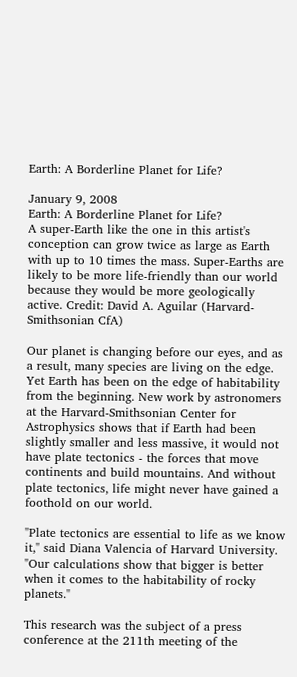Earth: A Borderline Planet for Life?

January 9, 2008
Earth: A Borderline Planet for Life?
A super-Earth like the one in this artist's conception can grow twice as large as Earth with up to 10 times the mass. Super-Earths are likely to be more life-friendly than our world because they would be more geologically active. Credit: David A. Aguilar (Harvard-Smithsonian CfA)

Our planet is changing before our eyes, and as a result, many species are living on the edge. Yet Earth has been on the edge of habitability from the beginning. New work by astronomers at the Harvard-Smithsonian Center for Astrophysics shows that if Earth had been slightly smaller and less massive, it would not have plate tectonics - the forces that move continents and build mountains. And without plate tectonics, life might never have gained a foothold on our world.

"Plate tectonics are essential to life as we know it," said Diana Valencia of Harvard University. "Our calculations show that bigger is better when it comes to the habitability of rocky planets."

This research was the subject of a press conference at the 211th meeting of the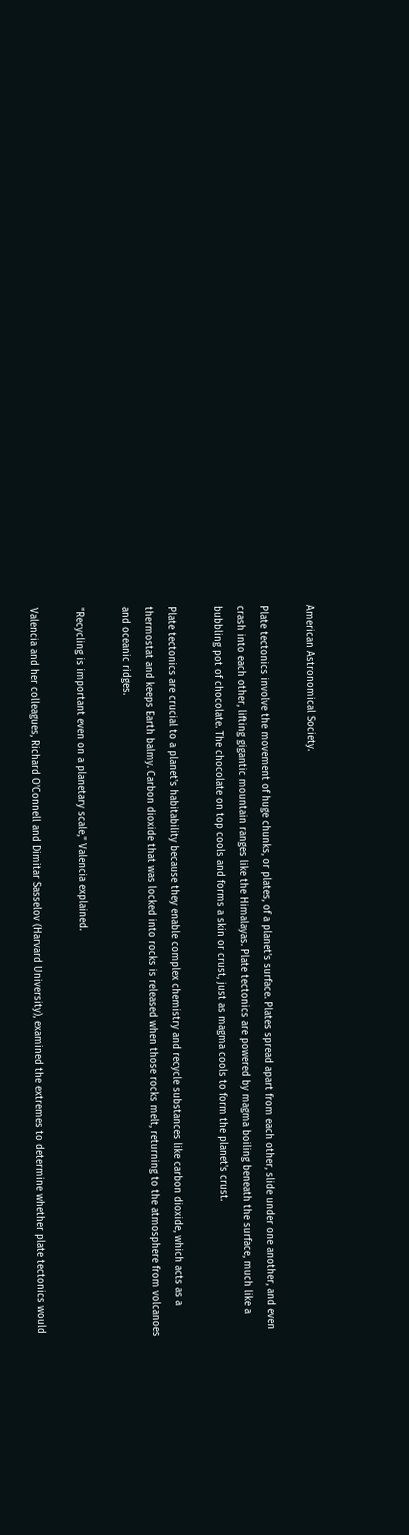American Astronomical Society.

Plate tectonics involve the movement of huge chunks, or plates, of a planet's surface. Plates spread apart from each other, slide under one another, and even crash into each other, lifting gigantic mountain ranges like the Himalayas. Plate tectonics are powered by magma boiling beneath the surface, much like a bubbling pot of chocolate. The chocolate on top cools and forms a skin or crust, just as magma cools to form the planet's crust.

Plate tectonics are crucial to a planet's habitability because they enable complex chemistry and recycle substances like carbon dioxide, which acts as a thermostat and keeps Earth balmy. Carbon dioxide that was locked into rocks is released when those rocks melt, returning to the atmosphere from volcanoes and oceanic ridges.

"Recycling is important even on a planetary scale," Valencia explained.

Valencia and her colleagues, Richard O'Connell and Dimitar Sasselov (Harvard University), examined the extremes to determine whether plate tectonics would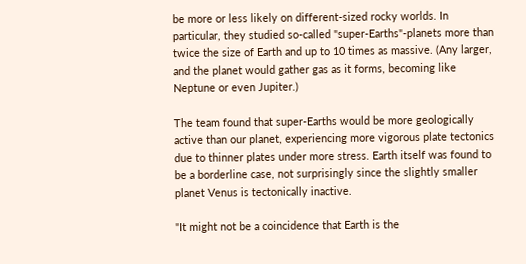be more or less likely on different-sized rocky worlds. In particular, they studied so-called "super-Earths"-planets more than twice the size of Earth and up to 10 times as massive. (Any larger, and the planet would gather gas as it forms, becoming like Neptune or even Jupiter.)

The team found that super-Earths would be more geologically active than our planet, experiencing more vigorous plate tectonics due to thinner plates under more stress. Earth itself was found to be a borderline case, not surprisingly since the slightly smaller planet Venus is tectonically inactive.

"It might not be a coincidence that Earth is the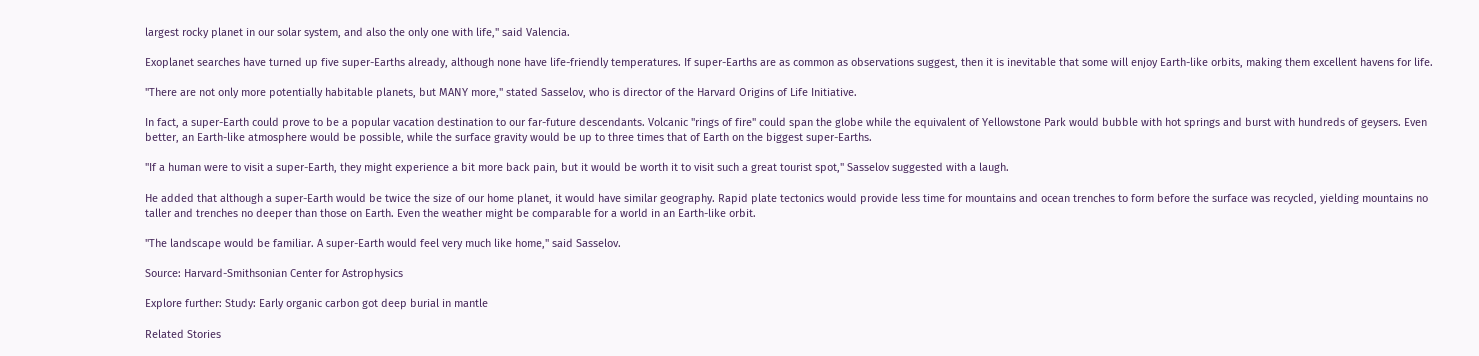largest rocky planet in our solar system, and also the only one with life," said Valencia.

Exoplanet searches have turned up five super-Earths already, although none have life-friendly temperatures. If super-Earths are as common as observations suggest, then it is inevitable that some will enjoy Earth-like orbits, making them excellent havens for life.

"There are not only more potentially habitable planets, but MANY more," stated Sasselov, who is director of the Harvard Origins of Life Initiative.

In fact, a super-Earth could prove to be a popular vacation destination to our far-future descendants. Volcanic "rings of fire" could span the globe while the equivalent of Yellowstone Park would bubble with hot springs and burst with hundreds of geysers. Even better, an Earth-like atmosphere would be possible, while the surface gravity would be up to three times that of Earth on the biggest super-Earths.

"If a human were to visit a super-Earth, they might experience a bit more back pain, but it would be worth it to visit such a great tourist spot," Sasselov suggested with a laugh.

He added that although a super-Earth would be twice the size of our home planet, it would have similar geography. Rapid plate tectonics would provide less time for mountains and ocean trenches to form before the surface was recycled, yielding mountains no taller and trenches no deeper than those on Earth. Even the weather might be comparable for a world in an Earth-like orbit.

"The landscape would be familiar. A super-Earth would feel very much like home," said Sasselov.

Source: Harvard-Smithsonian Center for Astrophysics

Explore further: Study: Early organic carbon got deep burial in mantle

Related Stories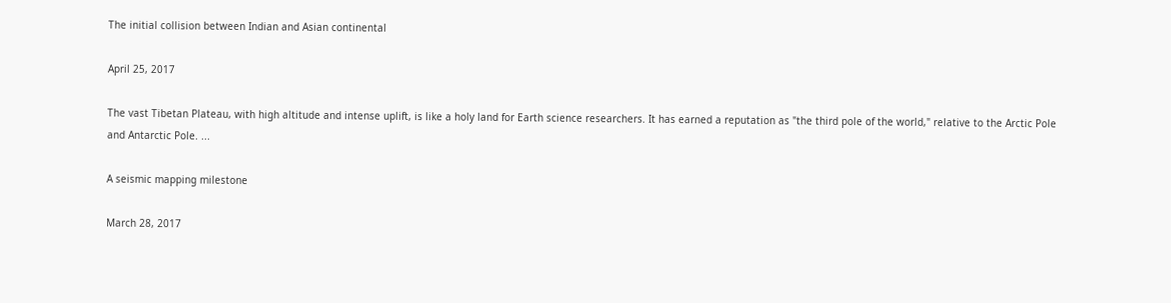The initial collision between Indian and Asian continental

April 25, 2017

The vast Tibetan Plateau, with high altitude and intense uplift, is like a holy land for Earth science researchers. It has earned a reputation as "the third pole of the world," relative to the Arctic Pole and Antarctic Pole. ...

A seismic mapping milestone

March 28, 2017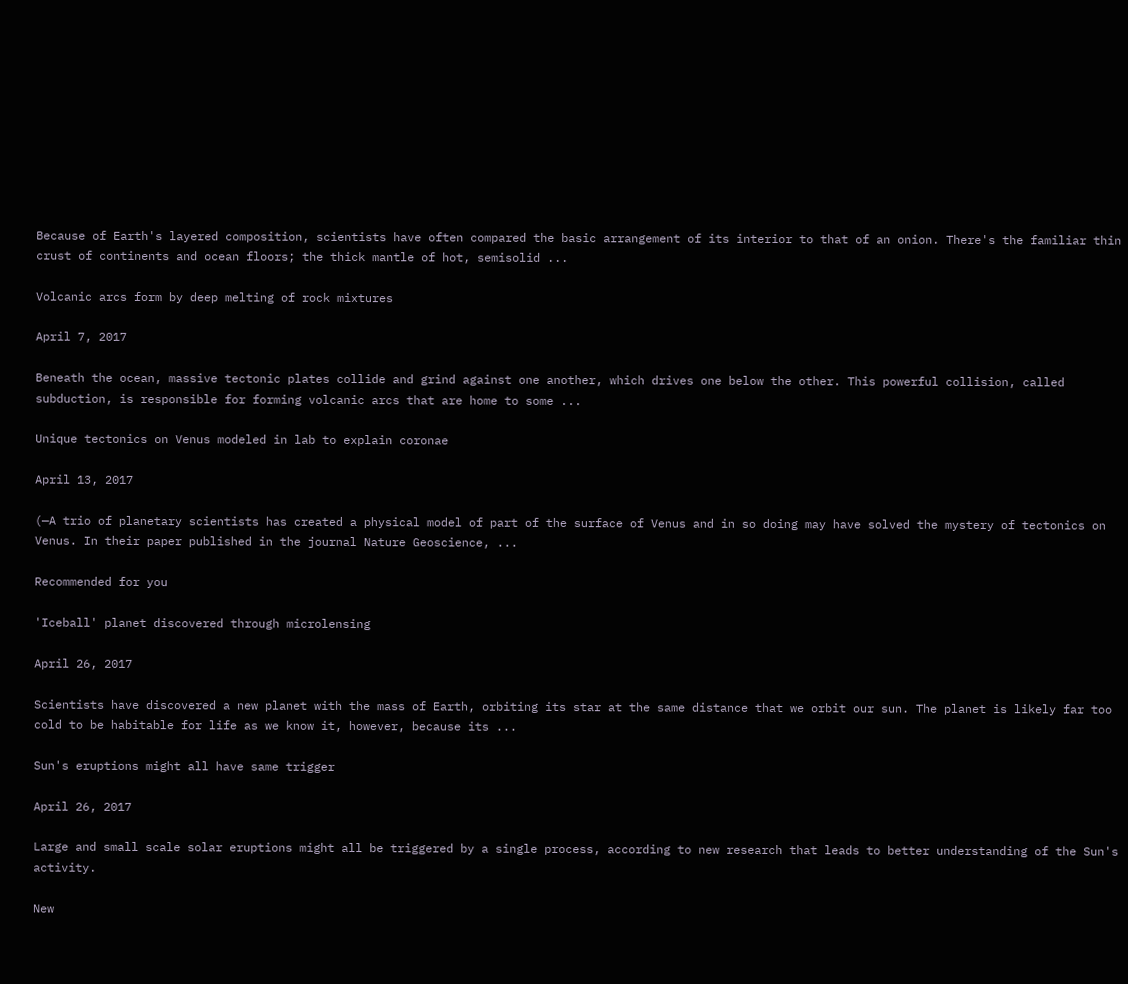Because of Earth's layered composition, scientists have often compared the basic arrangement of its interior to that of an onion. There's the familiar thin crust of continents and ocean floors; the thick mantle of hot, semisolid ...

Volcanic arcs form by deep melting of rock mixtures

April 7, 2017

Beneath the ocean, massive tectonic plates collide and grind against one another, which drives one below the other. This powerful collision, called subduction, is responsible for forming volcanic arcs that are home to some ...

Unique tectonics on Venus modeled in lab to explain coronae

April 13, 2017

(—A trio of planetary scientists has created a physical model of part of the surface of Venus and in so doing may have solved the mystery of tectonics on Venus. In their paper published in the journal Nature Geoscience, ...

Recommended for you

'Iceball' planet discovered through microlensing

April 26, 2017

Scientists have discovered a new planet with the mass of Earth, orbiting its star at the same distance that we orbit our sun. The planet is likely far too cold to be habitable for life as we know it, however, because its ...

Sun's eruptions might all have same trigger

April 26, 2017

Large and small scale solar eruptions might all be triggered by a single process, according to new research that leads to better understanding of the Sun's activity.

New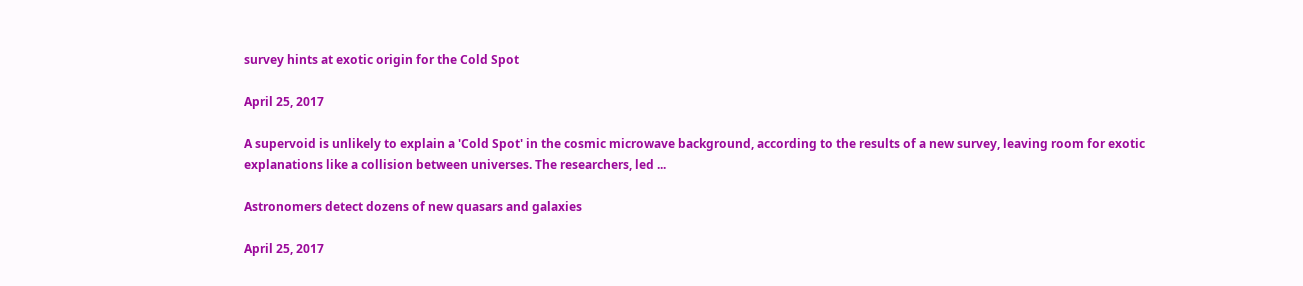survey hints at exotic origin for the Cold Spot

April 25, 2017

A supervoid is unlikely to explain a 'Cold Spot' in the cosmic microwave background, according to the results of a new survey, leaving room for exotic explanations like a collision between universes. The researchers, led ...

Astronomers detect dozens of new quasars and galaxies

April 25, 2017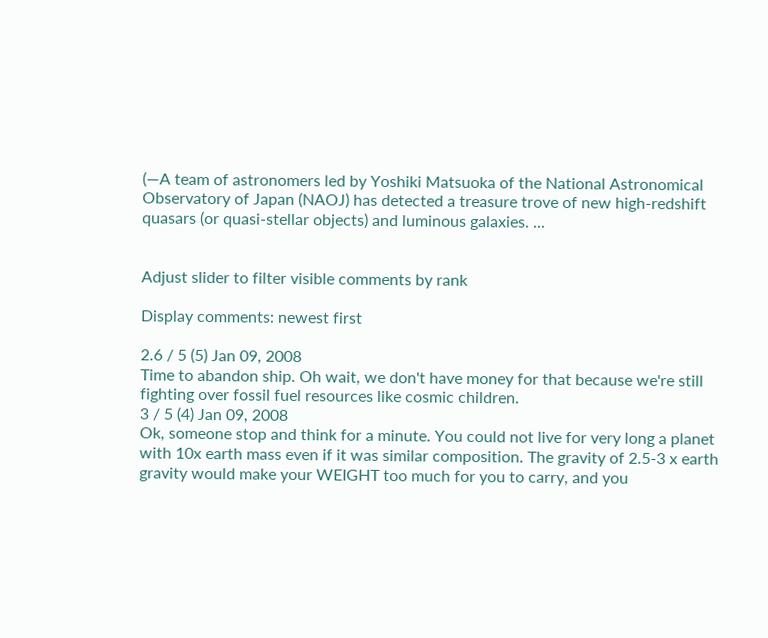(—A team of astronomers led by Yoshiki Matsuoka of the National Astronomical Observatory of Japan (NAOJ) has detected a treasure trove of new high-redshift quasars (or quasi-stellar objects) and luminous galaxies. ...


Adjust slider to filter visible comments by rank

Display comments: newest first

2.6 / 5 (5) Jan 09, 2008
Time to abandon ship. Oh wait, we don't have money for that because we're still fighting over fossil fuel resources like cosmic children.
3 / 5 (4) Jan 09, 2008
Ok, someone stop and think for a minute. You could not live for very long a planet with 10x earth mass even if it was similar composition. The gravity of 2.5-3 x earth gravity would make your WEIGHT too much for you to carry, and you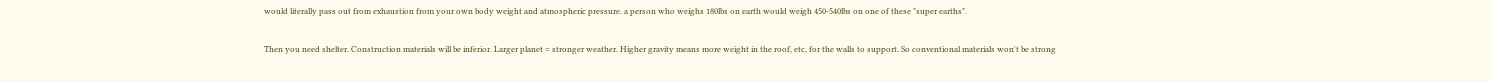would literally pass out from exhaustion from your own body weight and atmospheric pressure. a person who weighs 180lbs on earth would weigh 450-540lbs on one of these "super earths".

Then you need shelter. Construction materials will be inferior. Larger planet = stronger weather. Higher gravity means more weight in the roof, etc, for the walls to support. So conventional materials won't be strong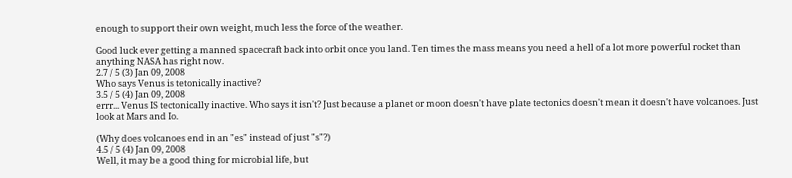enough to support their own weight, much less the force of the weather.

Good luck ever getting a manned spacecraft back into orbit once you land. Ten times the mass means you need a hell of a lot more powerful rocket than anything NASA has right now.
2.7 / 5 (3) Jan 09, 2008
Who says Venus is tetonically inactive?
3.5 / 5 (4) Jan 09, 2008
errr... Venus IS tectonically inactive. Who says it isn't? Just because a planet or moon doesn't have plate tectonics doesn't mean it doesn't have volcanoes. Just look at Mars and Io.

(Why does volcanoes end in an "es" instead of just "s"?)
4.5 / 5 (4) Jan 09, 2008
Well, it may be a good thing for microbial life, but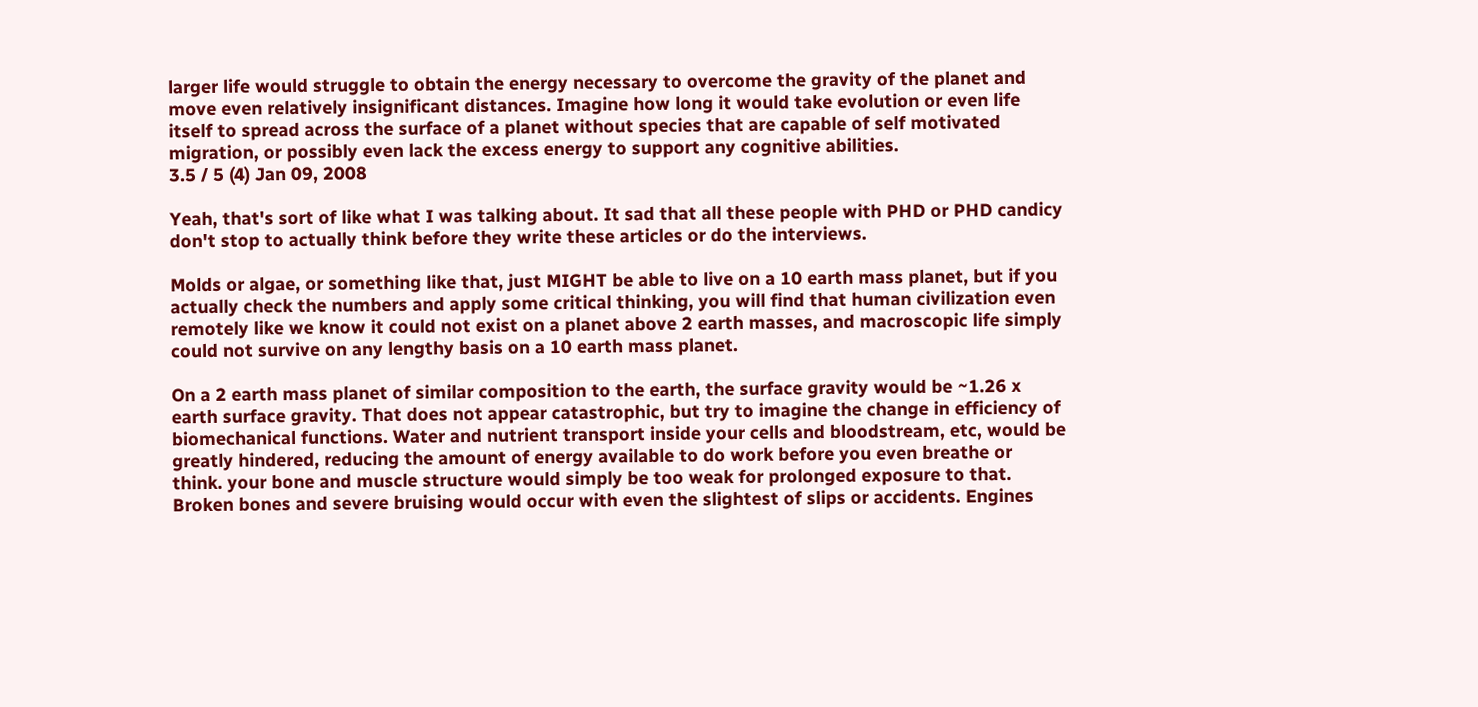larger life would struggle to obtain the energy necessary to overcome the gravity of the planet and move even relatively insignificant distances. Imagine how long it would take evolution or even life itself to spread across the surface of a planet without species that are capable of self motivated migration, or possibly even lack the excess energy to support any cognitive abilities.
3.5 / 5 (4) Jan 09, 2008

Yeah, that's sort of like what I was talking about. It sad that all these people with PHD or PHD candicy don't stop to actually think before they write these articles or do the interviews.

Molds or algae, or something like that, just MIGHT be able to live on a 10 earth mass planet, but if you actually check the numbers and apply some critical thinking, you will find that human civilization even remotely like we know it could not exist on a planet above 2 earth masses, and macroscopic life simply could not survive on any lengthy basis on a 10 earth mass planet.

On a 2 earth mass planet of similar composition to the earth, the surface gravity would be ~1.26 x earth surface gravity. That does not appear catastrophic, but try to imagine the change in efficiency of biomechanical functions. Water and nutrient transport inside your cells and bloodstream, etc, would be greatly hindered, reducing the amount of energy available to do work before you even breathe or think. your bone and muscle structure would simply be too weak for prolonged exposure to that. Broken bones and severe bruising would occur with even the slightest of slips or accidents. Engines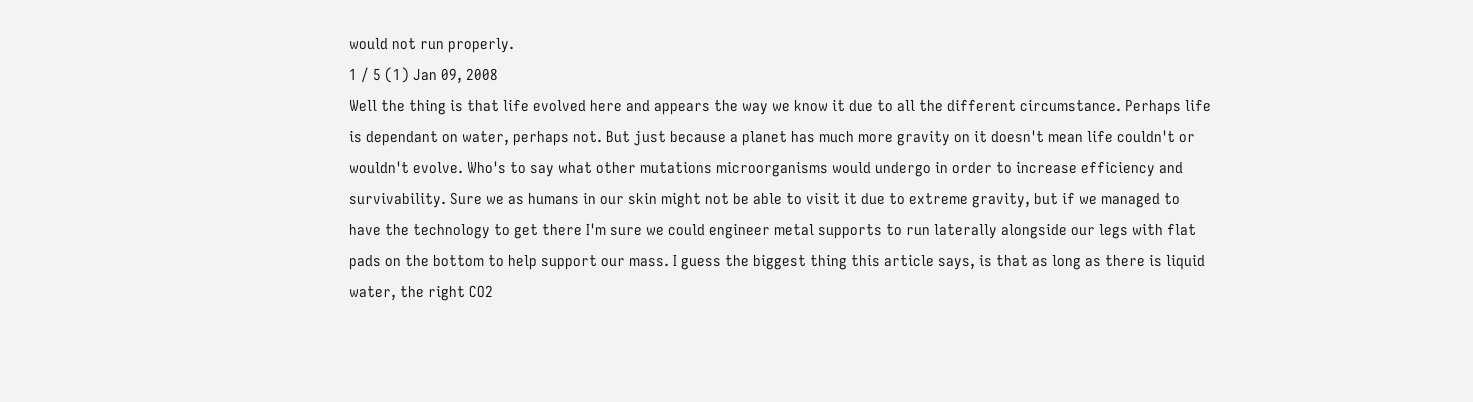would not run properly.
1 / 5 (1) Jan 09, 2008
Well the thing is that life evolved here and appears the way we know it due to all the different circumstance. Perhaps life is dependant on water, perhaps not. But just because a planet has much more gravity on it doesn't mean life couldn't or wouldn't evolve. Who's to say what other mutations microorganisms would undergo in order to increase efficiency and survivability. Sure we as humans in our skin might not be able to visit it due to extreme gravity, but if we managed to have the technology to get there I'm sure we could engineer metal supports to run laterally alongside our legs with flat pads on the bottom to help support our mass. I guess the biggest thing this article says, is that as long as there is liquid water, the right CO2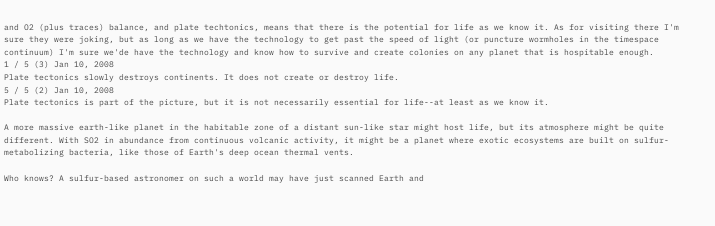and O2 (plus traces) balance, and plate techtonics, means that there is the potential for life as we know it. As for visiting there I'm sure they were joking, but as long as we have the technology to get past the speed of light (or puncture wormholes in the timespace continuum) I'm sure we'de have the technology and know how to survive and create colonies on any planet that is hospitable enough.
1 / 5 (3) Jan 10, 2008
Plate tectonics slowly destroys continents. It does not create or destroy life.
5 / 5 (2) Jan 10, 2008
Plate tectonics is part of the picture, but it is not necessarily essential for life--at least as we know it.

A more massive earth-like planet in the habitable zone of a distant sun-like star might host life, but its atmosphere might be quite different. With SO2 in abundance from continuous volcanic activity, it might be a planet where exotic ecosystems are built on sulfur-metabolizing bacteria, like those of Earth's deep ocean thermal vents.

Who knows? A sulfur-based astronomer on such a world may have just scanned Earth and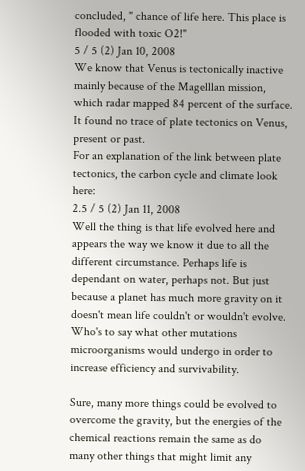concluded, " chance of life here. This place is flooded with toxic O2!"
5 / 5 (2) Jan 10, 2008
We know that Venus is tectonically inactive mainly because of the Magelllan mission, which radar mapped 84 percent of the surface. It found no trace of plate tectonics on Venus, present or past.
For an explanation of the link between plate tectonics, the carbon cycle and climate look here:
2.5 / 5 (2) Jan 11, 2008
Well the thing is that life evolved here and appears the way we know it due to all the different circumstance. Perhaps life is dependant on water, perhaps not. But just because a planet has much more gravity on it doesn't mean life couldn't or wouldn't evolve. Who's to say what other mutations microorganisms would undergo in order to increase efficiency and survivability.

Sure, many more things could be evolved to overcome the gravity, but the energies of the chemical reactions remain the same as do many other things that might limit any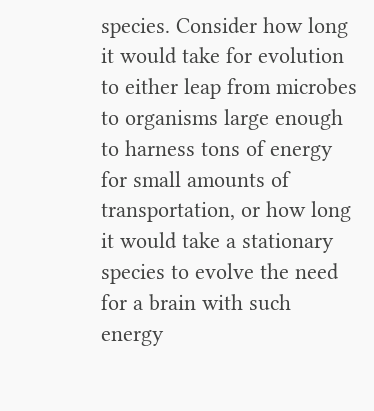species. Consider how long it would take for evolution to either leap from microbes to organisms large enough to harness tons of energy for small amounts of transportation, or how long it would take a stationary species to evolve the need for a brain with such energy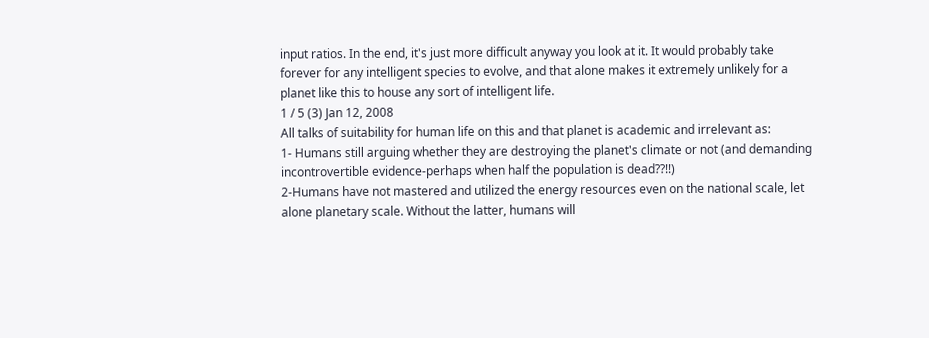input ratios. In the end, it's just more difficult anyway you look at it. It would probably take forever for any intelligent species to evolve, and that alone makes it extremely unlikely for a planet like this to house any sort of intelligent life.
1 / 5 (3) Jan 12, 2008
All talks of suitability for human life on this and that planet is academic and irrelevant as:
1- Humans still arguing whether they are destroying the planet's climate or not (and demanding incontrovertible evidence-perhaps when half the population is dead??!!)
2-Humans have not mastered and utilized the energy resources even on the national scale, let alone planetary scale. Without the latter, humans will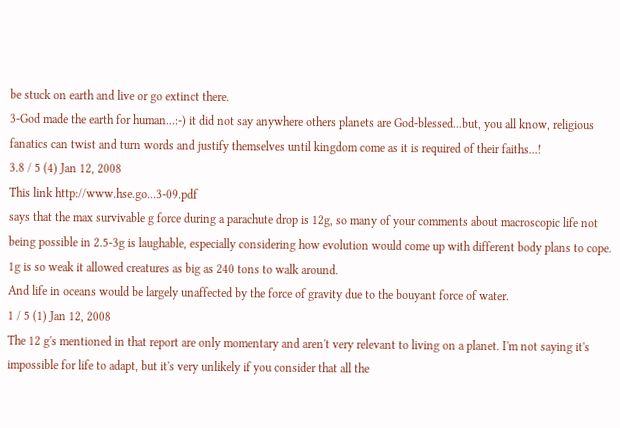be stuck on earth and live or go extinct there.
3-God made the earth for human...:-) it did not say anywhere others planets are God-blessed...but, you all know, religious fanatics can twist and turn words and justify themselves until kingdom come as it is required of their faiths...!
3.8 / 5 (4) Jan 12, 2008
This link http://www.hse.go...3-09.pdf
says that the max survivable g force during a parachute drop is 12g, so many of your comments about macroscopic life not being possible in 2.5-3g is laughable, especially considering how evolution would come up with different body plans to cope. 1g is so weak it allowed creatures as big as 240 tons to walk around.
And life in oceans would be largely unaffected by the force of gravity due to the bouyant force of water.
1 / 5 (1) Jan 12, 2008
The 12 g's mentioned in that report are only momentary and aren't very relevant to living on a planet. I'm not saying it's impossible for life to adapt, but it's very unlikely if you consider that all the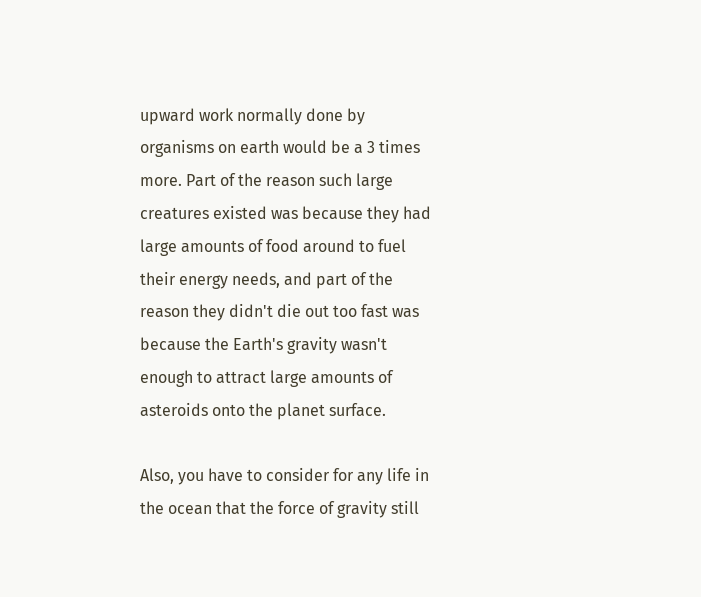upward work normally done by organisms on earth would be a 3 times more. Part of the reason such large creatures existed was because they had large amounts of food around to fuel their energy needs, and part of the reason they didn't die out too fast was because the Earth's gravity wasn't enough to attract large amounts of asteroids onto the planet surface.

Also, you have to consider for any life in the ocean that the force of gravity still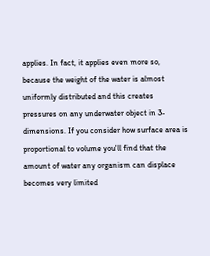applies. In fact, it applies even more so, because the weight of the water is almost uniformly distributed and this creates pressures on any underwater object in 3-dimensions. If you consider how surface area is proportional to volume you'll find that the amount of water any organism can displace becomes very limited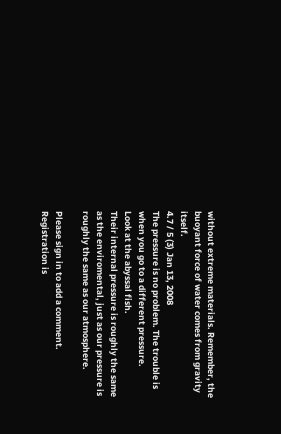without extreme materials. Remember, the buoyant force of water comes from gravity itself.
4.7 / 5 (3) Jan 13, 2008
The pressure is no problem. The trouble is when you go to a different pressure.
Look at the abyssal fish.
Their internal pressure is roughly the same as the enviromental, just as our pressure is roughly the same as our atmosphere.

Please sign in to add a comment. Registration is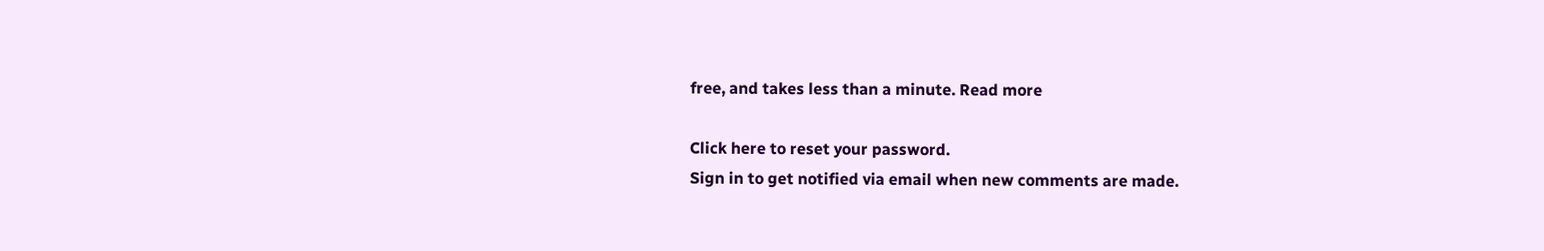free, and takes less than a minute. Read more

Click here to reset your password.
Sign in to get notified via email when new comments are made.